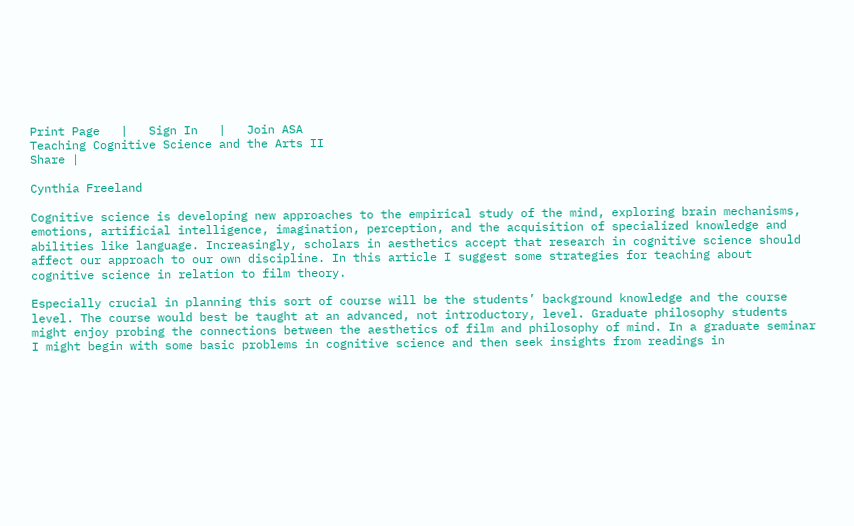Print Page   |   Sign In   |   Join ASA
Teaching Cognitive Science and the Arts II
Share |

Cynthia Freeland

Cognitive science is developing new approaches to the empirical study of the mind, exploring brain mechanisms, emotions, artificial intelligence, imagination, perception, and the acquisition of specialized knowledge and abilities like language. Increasingly, scholars in aesthetics accept that research in cognitive science should affect our approach to our own discipline. In this article I suggest some strategies for teaching about cognitive science in relation to film theory.

Especially crucial in planning this sort of course will be the students’ background knowledge and the course level. The course would best be taught at an advanced, not introductory, level. Graduate philosophy students might enjoy probing the connections between the aesthetics of film and philosophy of mind. In a graduate seminar I might begin with some basic problems in cognitive science and then seek insights from readings in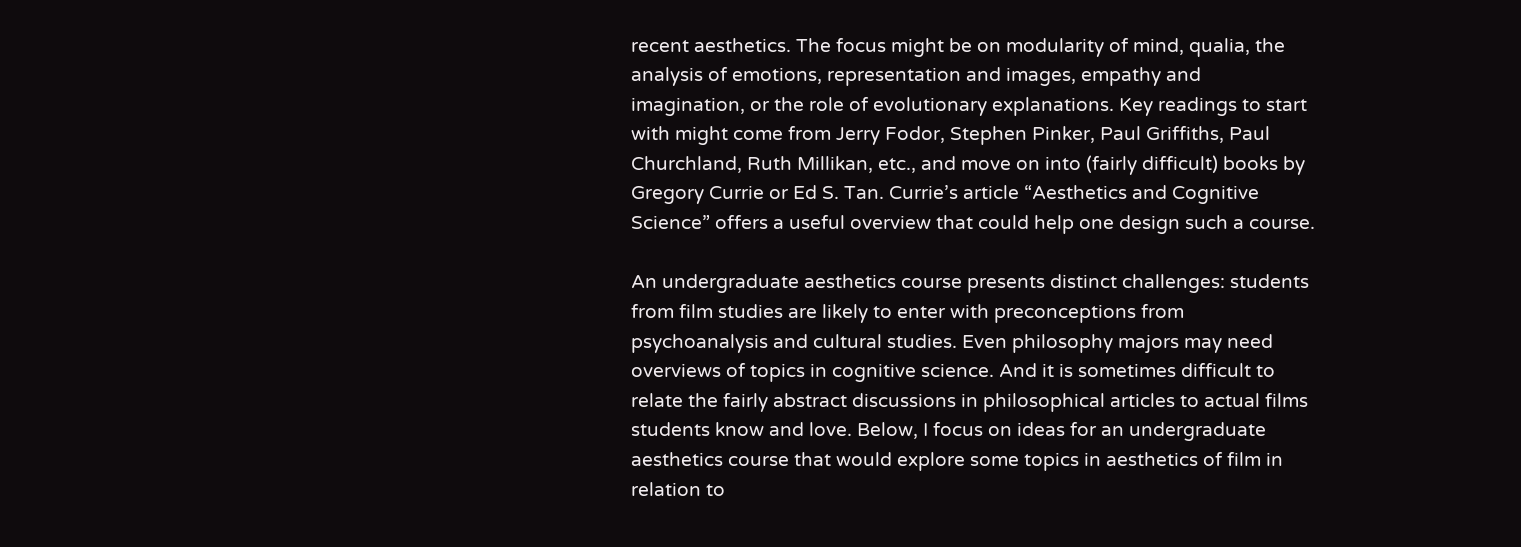recent aesthetics. The focus might be on modularity of mind, qualia, the analysis of emotions, representation and images, empathy and imagination, or the role of evolutionary explanations. Key readings to start with might come from Jerry Fodor, Stephen Pinker, Paul Griffiths, Paul Churchland, Ruth Millikan, etc., and move on into (fairly difficult) books by Gregory Currie or Ed S. Tan. Currie’s article “Aesthetics and Cognitive Science” offers a useful overview that could help one design such a course.

An undergraduate aesthetics course presents distinct challenges: students from film studies are likely to enter with preconceptions from psychoanalysis and cultural studies. Even philosophy majors may need overviews of topics in cognitive science. And it is sometimes difficult to relate the fairly abstract discussions in philosophical articles to actual films students know and love. Below, I focus on ideas for an undergraduate aesthetics course that would explore some topics in aesthetics of film in relation to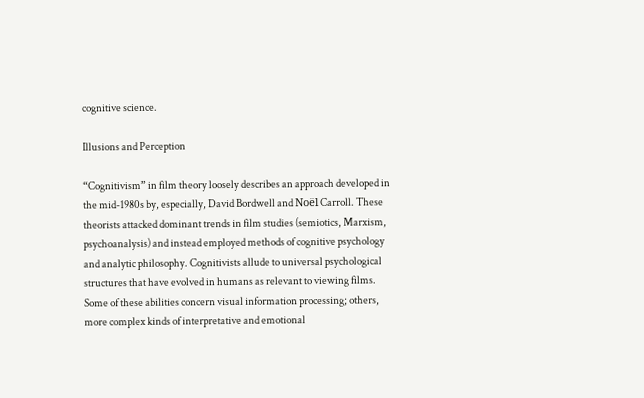cognitive science.

Illusions and Perception

“Cognitivism” in film theory loosely describes an approach developed in the mid-1980s by, especially, David Bordwell and Noël Carroll. These theorists attacked dominant trends in film studies (semiotics, Marxism, psychoanalysis) and instead employed methods of cognitive psychology and analytic philosophy. Cognitivists allude to universal psychological structures that have evolved in humans as relevant to viewing films. Some of these abilities concern visual information processing; others, more complex kinds of interpretative and emotional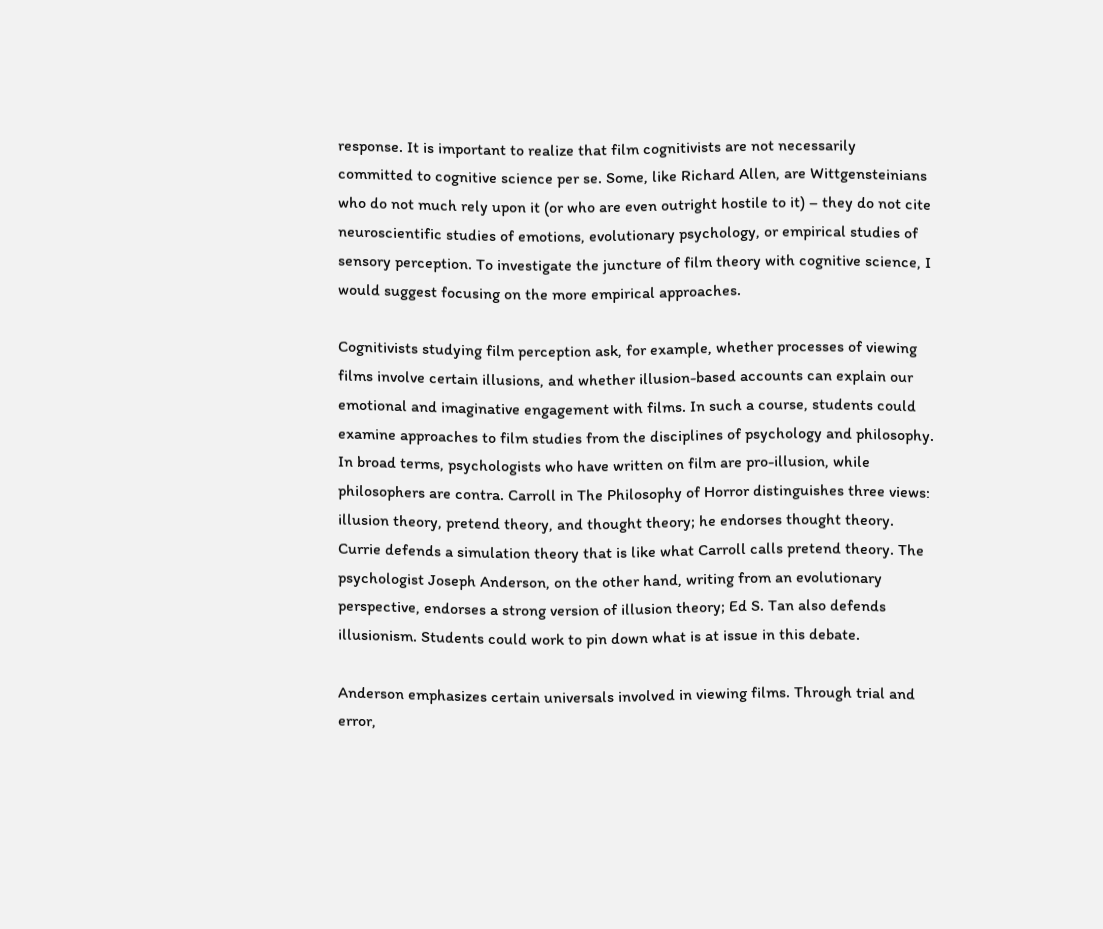response. It is important to realize that film cognitivists are not necessarily committed to cognitive science per se. Some, like Richard Allen, are Wittgensteinians who do not much rely upon it (or who are even outright hostile to it) – they do not cite neuroscientific studies of emotions, evolutionary psychology, or empirical studies of sensory perception. To investigate the juncture of film theory with cognitive science, I would suggest focusing on the more empirical approaches.

Cognitivists studying film perception ask, for example, whether processes of viewing films involve certain illusions, and whether illusion-based accounts can explain our emotional and imaginative engagement with films. In such a course, students could examine approaches to film studies from the disciplines of psychology and philosophy. In broad terms, psychologists who have written on film are pro-illusion, while philosophers are contra. Carroll in The Philosophy of Horror distinguishes three views: illusion theory, pretend theory, and thought theory; he endorses thought theory. Currie defends a simulation theory that is like what Carroll calls pretend theory. The psychologist Joseph Anderson, on the other hand, writing from an evolutionary perspective, endorses a strong version of illusion theory; Ed S. Tan also defends illusionism. Students could work to pin down what is at issue in this debate.

Anderson emphasizes certain universals involved in viewing films. Through trial and error,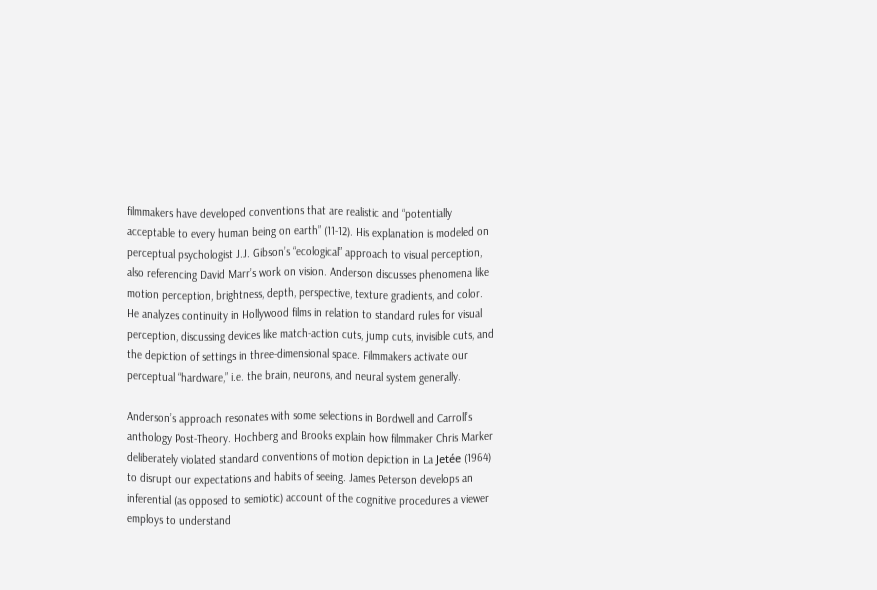filmmakers have developed conventions that are realistic and “potentially acceptable to every human being on earth” (11-12). His explanation is modeled on perceptual psychologist J.J. Gibson’s “ecological” approach to visual perception, also referencing David Marr’s work on vision. Anderson discusses phenomena like motion perception, brightness, depth, perspective, texture gradients, and color. He analyzes continuity in Hollywood films in relation to standard rules for visual perception, discussing devices like match-action cuts, jump cuts, invisible cuts, and the depiction of settings in three-dimensional space. Filmmakers activate our perceptual “hardware,” i.e. the brain, neurons, and neural system generally.

Anderson’s approach resonates with some selections in Bordwell and Carroll’s anthology Post-Theory. Hochberg and Brooks explain how filmmaker Chris Marker deliberately violated standard conventions of motion depiction in La Jetée (1964) to disrupt our expectations and habits of seeing. James Peterson develops an inferential (as opposed to semiotic) account of the cognitive procedures a viewer employs to understand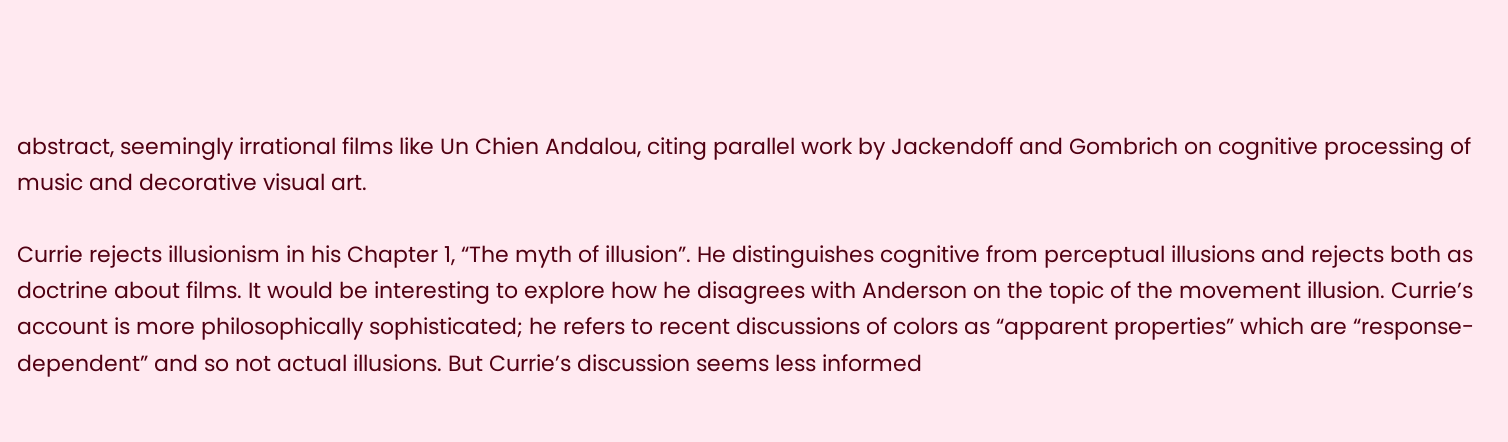abstract, seemingly irrational films like Un Chien Andalou, citing parallel work by Jackendoff and Gombrich on cognitive processing of music and decorative visual art.

Currie rejects illusionism in his Chapter 1, “The myth of illusion”. He distinguishes cognitive from perceptual illusions and rejects both as doctrine about films. It would be interesting to explore how he disagrees with Anderson on the topic of the movement illusion. Currie’s account is more philosophically sophisticated; he refers to recent discussions of colors as “apparent properties” which are “response-dependent” and so not actual illusions. But Currie’s discussion seems less informed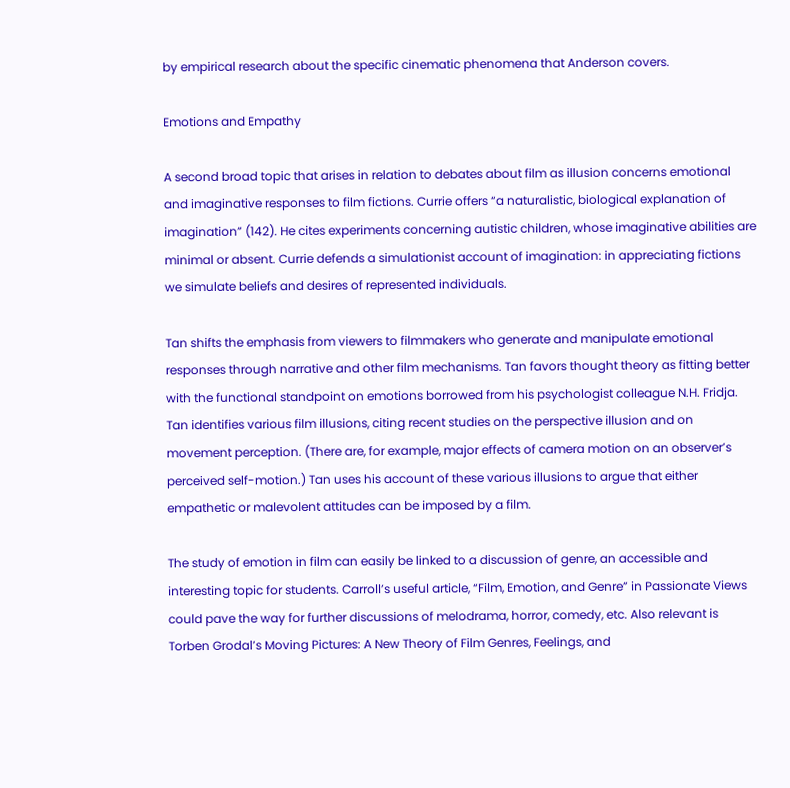by empirical research about the specific cinematic phenomena that Anderson covers.

Emotions and Empathy

A second broad topic that arises in relation to debates about film as illusion concerns emotional and imaginative responses to film fictions. Currie offers “a naturalistic, biological explanation of imagination” (142). He cites experiments concerning autistic children, whose imaginative abilities are minimal or absent. Currie defends a simulationist account of imagination: in appreciating fictions we simulate beliefs and desires of represented individuals.

Tan shifts the emphasis from viewers to filmmakers who generate and manipulate emotional responses through narrative and other film mechanisms. Tan favors thought theory as fitting better with the functional standpoint on emotions borrowed from his psychologist colleague N.H. Fridja. Tan identifies various film illusions, citing recent studies on the perspective illusion and on movement perception. (There are, for example, major effects of camera motion on an observer’s perceived self-motion.) Tan uses his account of these various illusions to argue that either empathetic or malevolent attitudes can be imposed by a film.

The study of emotion in film can easily be linked to a discussion of genre, an accessible and interesting topic for students. Carroll’s useful article, “Film, Emotion, and Genre” in Passionate Views could pave the way for further discussions of melodrama, horror, comedy, etc. Also relevant is Torben Grodal’s Moving Pictures: A New Theory of Film Genres, Feelings, and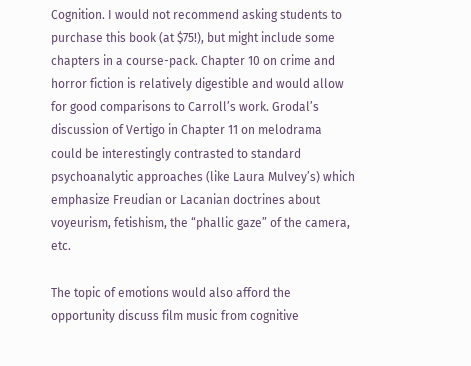Cognition. I would not recommend asking students to purchase this book (at $75!), but might include some chapters in a course-pack. Chapter 10 on crime and horror fiction is relatively digestible and would allow for good comparisons to Carroll’s work. Grodal’s discussion of Vertigo in Chapter 11 on melodrama could be interestingly contrasted to standard psychoanalytic approaches (like Laura Mulvey’s) which emphasize Freudian or Lacanian doctrines about voyeurism, fetishism, the “phallic gaze” of the camera, etc.

The topic of emotions would also afford the opportunity discuss film music from cognitive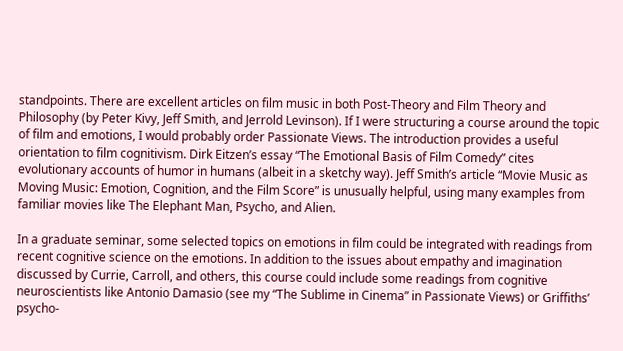standpoints. There are excellent articles on film music in both Post-Theory and Film Theory and Philosophy (by Peter Kivy, Jeff Smith, and Jerrold Levinson). If I were structuring a course around the topic of film and emotions, I would probably order Passionate Views. The introduction provides a useful orientation to film cognitivism. Dirk Eitzen’s essay “The Emotional Basis of Film Comedy” cites evolutionary accounts of humor in humans (albeit in a sketchy way). Jeff Smith’s article “Movie Music as Moving Music: Emotion, Cognition, and the Film Score” is unusually helpful, using many examples from familiar movies like The Elephant Man, Psycho, and Alien.

In a graduate seminar, some selected topics on emotions in film could be integrated with readings from recent cognitive science on the emotions. In addition to the issues about empathy and imagination discussed by Currie, Carroll, and others, this course could include some readings from cognitive neuroscientists like Antonio Damasio (see my “The Sublime in Cinema” in Passionate Views) or Griffiths’ psycho-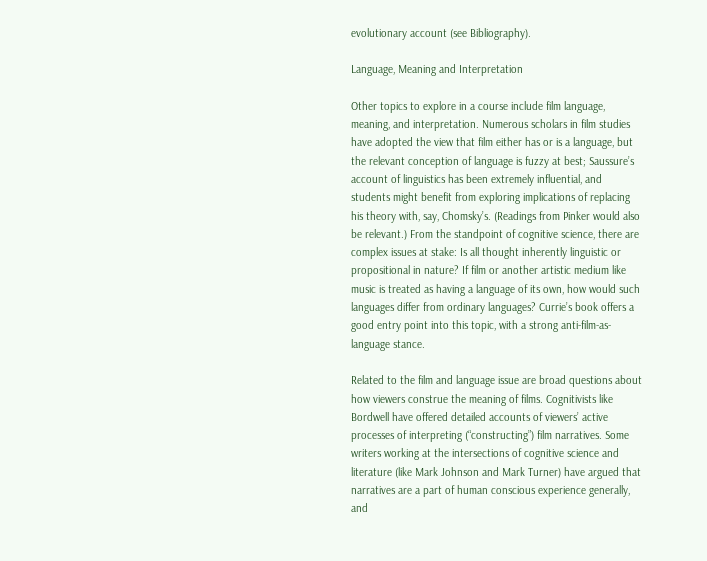evolutionary account (see Bibliography).

Language, Meaning and Interpretation

Other topics to explore in a course include film language, meaning, and interpretation. Numerous scholars in film studies have adopted the view that film either has or is a language, but the relevant conception of language is fuzzy at best; Saussure’s account of linguistics has been extremely influential, and students might benefit from exploring implications of replacing his theory with, say, Chomsky’s. (Readings from Pinker would also be relevant.) From the standpoint of cognitive science, there are complex issues at stake: Is all thought inherently linguistic or propositional in nature? If film or another artistic medium like music is treated as having a language of its own, how would such languages differ from ordinary languages? Currie’s book offers a good entry point into this topic, with a strong anti-film-as-language stance.

Related to the film and language issue are broad questions about how viewers construe the meaning of films. Cognitivists like Bordwell have offered detailed accounts of viewers’ active processes of interpreting (“constructing”) film narratives. Some writers working at the intersections of cognitive science and literature (like Mark Johnson and Mark Turner) have argued that narratives are a part of human conscious experience generally, and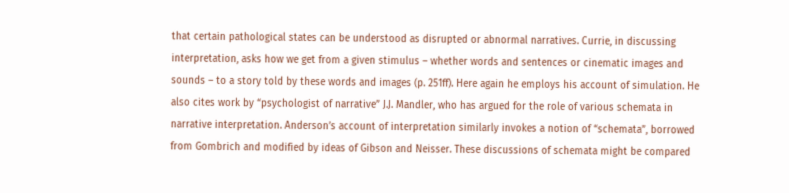that certain pathological states can be understood as disrupted or abnormal narratives. Currie, in discussing interpretation, asks how we get from a given stimulus – whether words and sentences or cinematic images and sounds – to a story told by these words and images (p. 251ff). Here again he employs his account of simulation. He also cites work by “psychologist of narrative” J.J. Mandler, who has argued for the role of various schemata in narrative interpretation. Anderson’s account of interpretation similarly invokes a notion of “schemata”, borrowed from Gombrich and modified by ideas of Gibson and Neisser. These discussions of schemata might be compared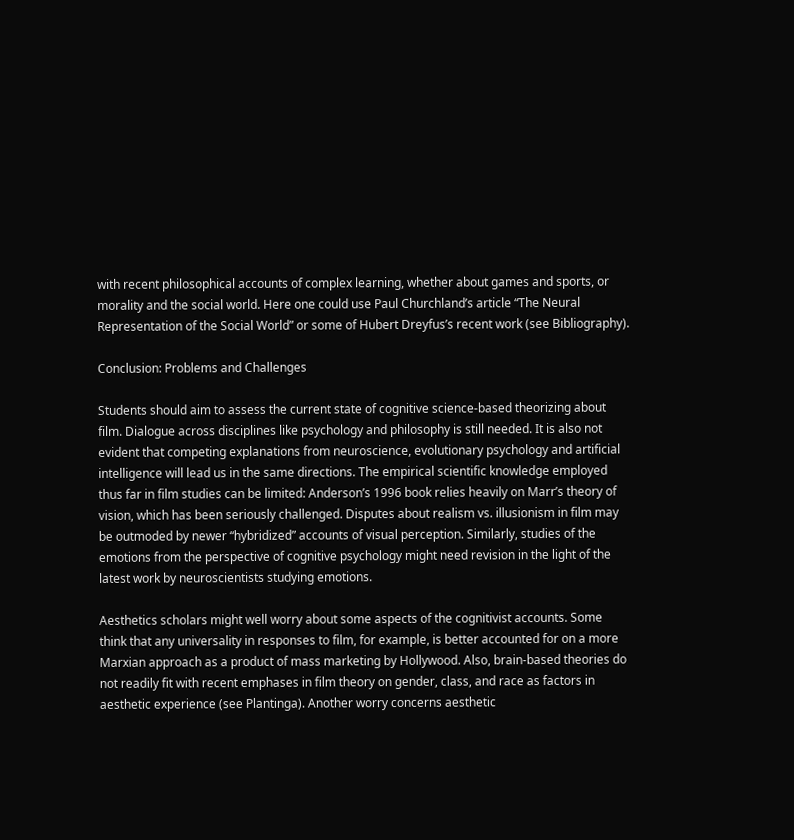with recent philosophical accounts of complex learning, whether about games and sports, or morality and the social world. Here one could use Paul Churchland’s article “The Neural Representation of the Social World” or some of Hubert Dreyfus’s recent work (see Bibliography).

Conclusion: Problems and Challenges

Students should aim to assess the current state of cognitive science-based theorizing about film. Dialogue across disciplines like psychology and philosophy is still needed. It is also not evident that competing explanations from neuroscience, evolutionary psychology and artificial intelligence will lead us in the same directions. The empirical scientific knowledge employed thus far in film studies can be limited: Anderson’s 1996 book relies heavily on Marr’s theory of vision, which has been seriously challenged. Disputes about realism vs. illusionism in film may be outmoded by newer “hybridized” accounts of visual perception. Similarly, studies of the emotions from the perspective of cognitive psychology might need revision in the light of the latest work by neuroscientists studying emotions.

Aesthetics scholars might well worry about some aspects of the cognitivist accounts. Some think that any universality in responses to film, for example, is better accounted for on a more Marxian approach as a product of mass marketing by Hollywood. Also, brain-based theories do not readily fit with recent emphases in film theory on gender, class, and race as factors in aesthetic experience (see Plantinga). Another worry concerns aesthetic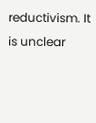reductivism. It is unclear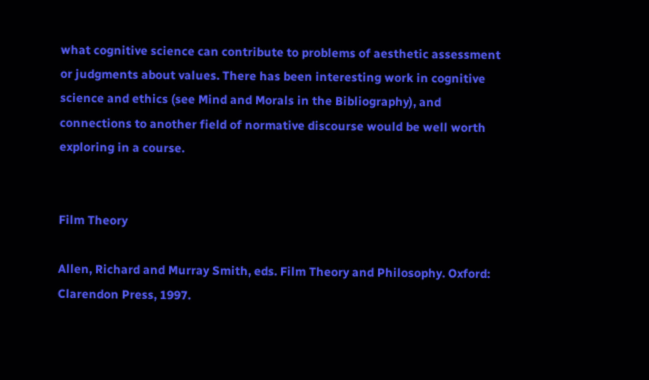what cognitive science can contribute to problems of aesthetic assessment or judgments about values. There has been interesting work in cognitive science and ethics (see Mind and Morals in the Bibliography), and connections to another field of normative discourse would be well worth exploring in a course.


Film Theory

Allen, Richard and Murray Smith, eds. Film Theory and Philosophy. Oxford: Clarendon Press, 1997.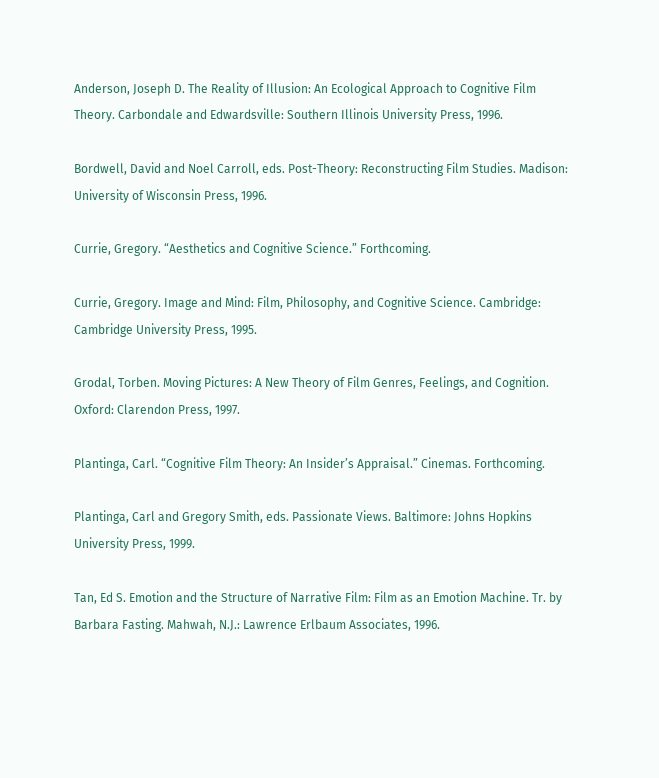Anderson, Joseph D. The Reality of Illusion: An Ecological Approach to Cognitive Film Theory. Carbondale and Edwardsville: Southern Illinois University Press, 1996.

Bordwell, David and Noel Carroll, eds. Post-Theory: Reconstructing Film Studies. Madison: University of Wisconsin Press, 1996.

Currie, Gregory. “Aesthetics and Cognitive Science.” Forthcoming.

Currie, Gregory. Image and Mind: Film, Philosophy, and Cognitive Science. Cambridge: Cambridge University Press, 1995.

Grodal, Torben. Moving Pictures: A New Theory of Film Genres, Feelings, and Cognition. Oxford: Clarendon Press, 1997.

Plantinga, Carl. “Cognitive Film Theory: An Insider’s Appraisal.” Cinemas. Forthcoming.

Plantinga, Carl and Gregory Smith, eds. Passionate Views. Baltimore: Johns Hopkins University Press, 1999.

Tan, Ed S. Emotion and the Structure of Narrative Film: Film as an Emotion Machine. Tr. by Barbara Fasting. Mahwah, N.J.: Lawrence Erlbaum Associates, 1996.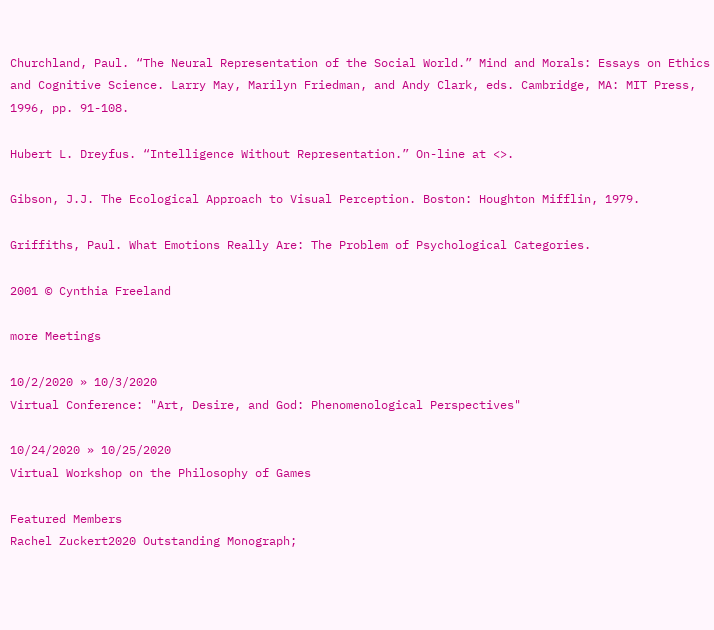Churchland, Paul. “The Neural Representation of the Social World.” Mind and Morals: Essays on Ethics and Cognitive Science. Larry May, Marilyn Friedman, and Andy Clark, eds. Cambridge, MA: MIT Press, 1996, pp. 91-108.

Hubert L. Dreyfus. “Intelligence Without Representation.” On-line at <>.

Gibson, J.J. The Ecological Approach to Visual Perception. Boston: Houghton Mifflin, 1979.

Griffiths, Paul. What Emotions Really Are: The Problem of Psychological Categories.

2001 © Cynthia Freeland

more Meetings

10/2/2020 » 10/3/2020
Virtual Conference: "Art, Desire, and God: Phenomenological Perspectives"

10/24/2020 » 10/25/2020
Virtual Workshop on the Philosophy of Games

Featured Members
Rachel Zuckert2020 Outstanding Monograph;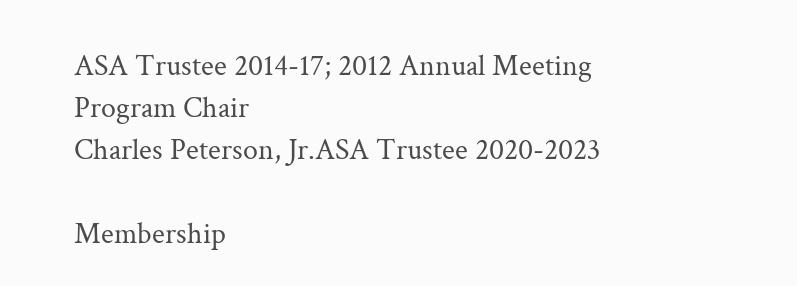ASA Trustee 2014-17; 2012 Annual Meeting Program Chair
Charles Peterson, Jr.ASA Trustee 2020-2023

Membership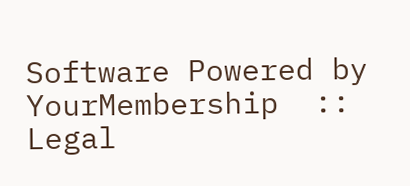Software Powered by YourMembership  ::  Legal